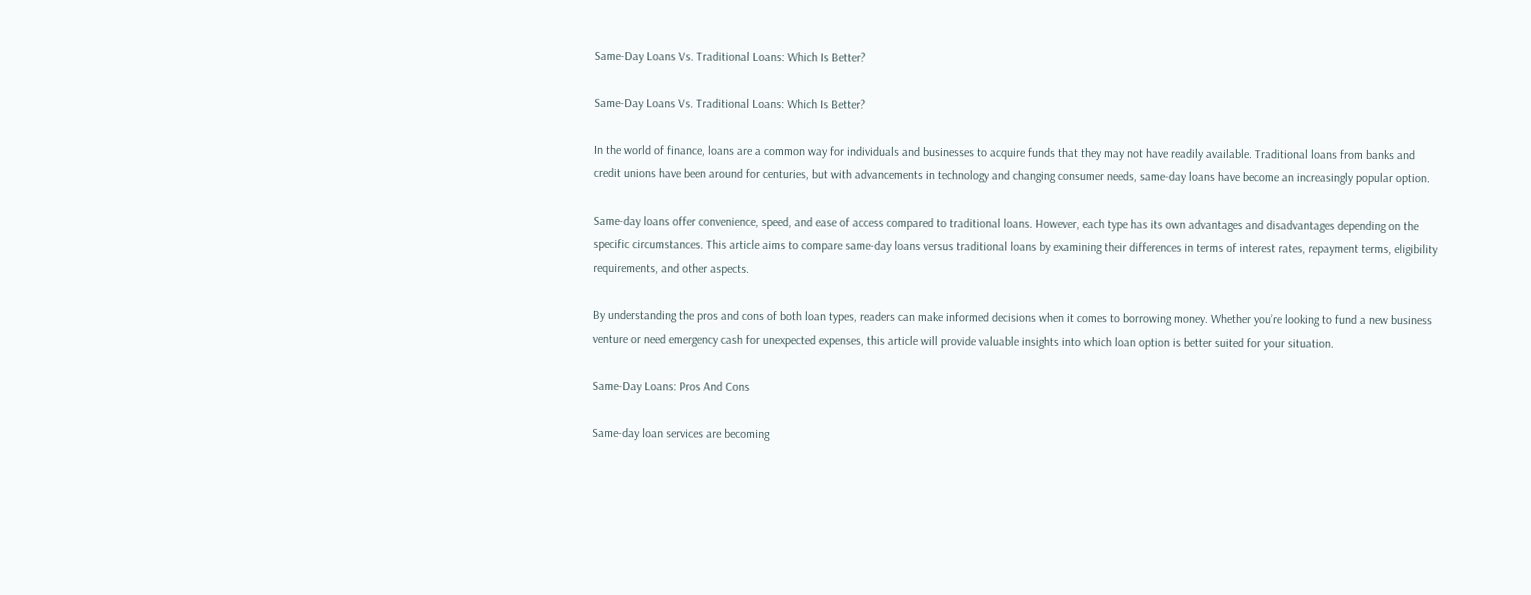Same-Day Loans Vs. Traditional Loans: Which Is Better?

Same-Day Loans Vs. Traditional Loans: Which Is Better?

In the world of finance, loans are a common way for individuals and businesses to acquire funds that they may not have readily available. Traditional loans from banks and credit unions have been around for centuries, but with advancements in technology and changing consumer needs, same-day loans have become an increasingly popular option.

Same-day loans offer convenience, speed, and ease of access compared to traditional loans. However, each type has its own advantages and disadvantages depending on the specific circumstances. This article aims to compare same-day loans versus traditional loans by examining their differences in terms of interest rates, repayment terms, eligibility requirements, and other aspects.

By understanding the pros and cons of both loan types, readers can make informed decisions when it comes to borrowing money. Whether you’re looking to fund a new business venture or need emergency cash for unexpected expenses, this article will provide valuable insights into which loan option is better suited for your situation.

Same-Day Loans: Pros And Cons

Same-day loan services are becoming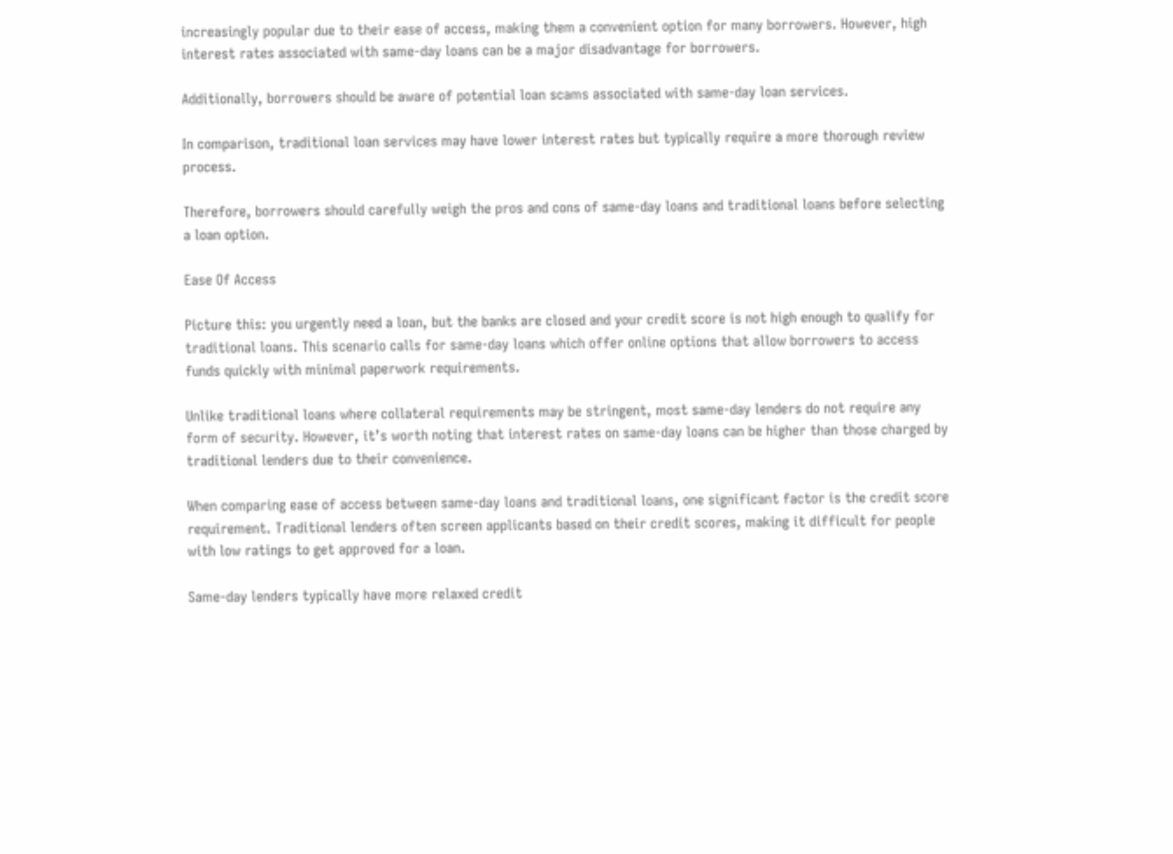increasingly popular due to their ease of access, making them a convenient option for many borrowers. However, high interest rates associated with same-day loans can be a major disadvantage for borrowers.

Additionally, borrowers should be aware of potential loan scams associated with same-day loan services.

In comparison, traditional loan services may have lower interest rates but typically require a more thorough review process.

Therefore, borrowers should carefully weigh the pros and cons of same-day loans and traditional loans before selecting a loan option.

Ease Of Access

Picture this: you urgently need a loan, but the banks are closed and your credit score is not high enough to qualify for traditional loans. This scenario calls for same-day loans which offer online options that allow borrowers to access funds quickly with minimal paperwork requirements.

Unlike traditional loans where collateral requirements may be stringent, most same-day lenders do not require any form of security. However, it’s worth noting that interest rates on same-day loans can be higher than those charged by traditional lenders due to their convenience.

When comparing ease of access between same-day loans and traditional loans, one significant factor is the credit score requirement. Traditional lenders often screen applicants based on their credit scores, making it difficult for people with low ratings to get approved for a loan.

Same-day lenders typically have more relaxed credit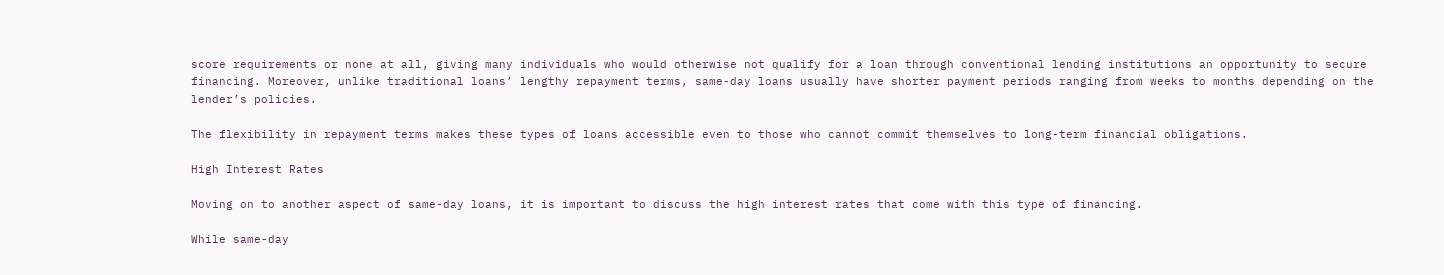score requirements or none at all, giving many individuals who would otherwise not qualify for a loan through conventional lending institutions an opportunity to secure financing. Moreover, unlike traditional loans’ lengthy repayment terms, same-day loans usually have shorter payment periods ranging from weeks to months depending on the lender’s policies.

The flexibility in repayment terms makes these types of loans accessible even to those who cannot commit themselves to long-term financial obligations.

High Interest Rates

Moving on to another aspect of same-day loans, it is important to discuss the high interest rates that come with this type of financing.

While same-day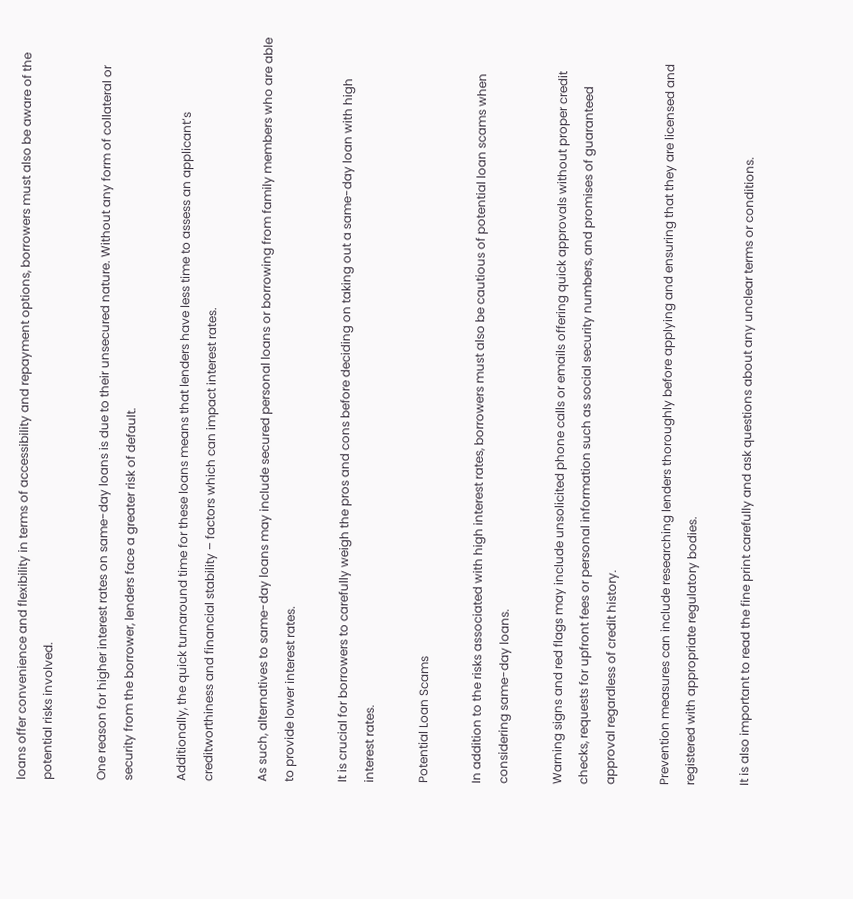loans offer convenience and flexibility in terms of accessibility and repayment options, borrowers must also be aware of the potential risks involved.

One reason for higher interest rates on same-day loans is due to their unsecured nature. Without any form of collateral or security from the borrower, lenders face a greater risk of default.

Additionally, the quick turnaround time for these loans means that lenders have less time to assess an applicant’s creditworthiness and financial stability – factors which can impact interest rates.

As such, alternatives to same-day loans may include secured personal loans or borrowing from family members who are able to provide lower interest rates.

It is crucial for borrowers to carefully weigh the pros and cons before deciding on taking out a same-day loan with high interest rates.

Potential Loan Scams

In addition to the risks associated with high interest rates, borrowers must also be cautious of potential loan scams when considering same-day loans.

Warning signs and red flags may include unsolicited phone calls or emails offering quick approvals without proper credit checks, requests for upfront fees or personal information such as social security numbers, and promises of guaranteed approval regardless of credit history.

Prevention measures can include researching lenders thoroughly before applying and ensuring that they are licensed and registered with appropriate regulatory bodies.

It is also important to read the fine print carefully and ask questions about any unclear terms or conditions.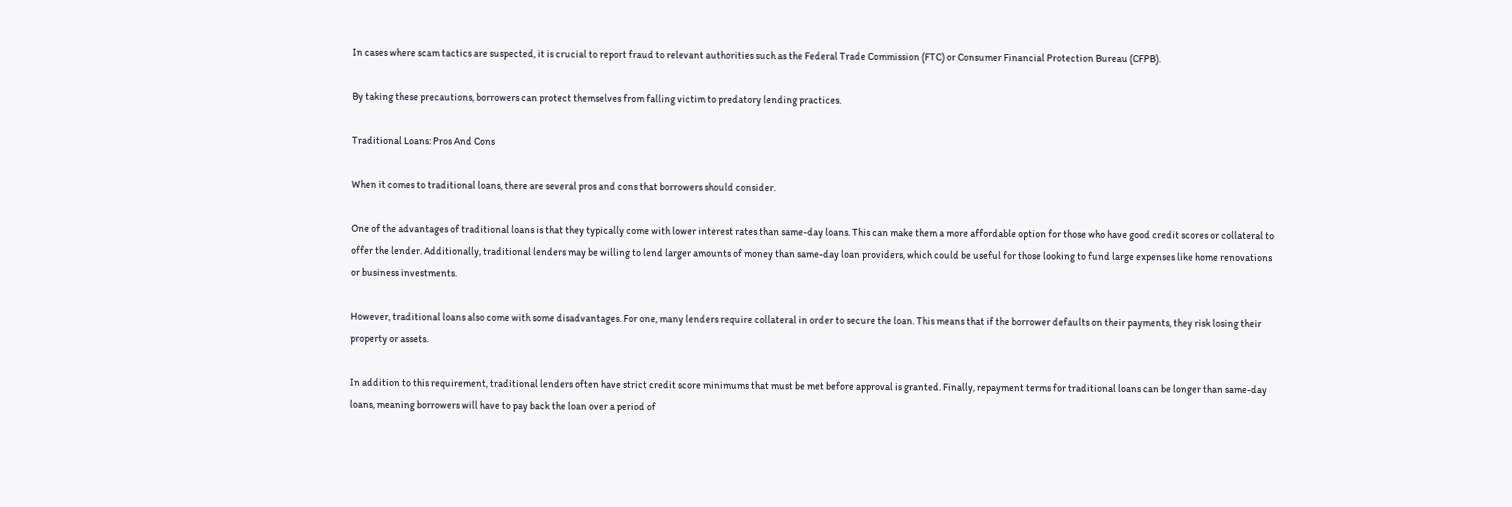In cases where scam tactics are suspected, it is crucial to report fraud to relevant authorities such as the Federal Trade Commission (FTC) or Consumer Financial Protection Bureau (CFPB).

By taking these precautions, borrowers can protect themselves from falling victim to predatory lending practices.

Traditional Loans: Pros And Cons

When it comes to traditional loans, there are several pros and cons that borrowers should consider.

One of the advantages of traditional loans is that they typically come with lower interest rates than same-day loans. This can make them a more affordable option for those who have good credit scores or collateral to offer the lender. Additionally, traditional lenders may be willing to lend larger amounts of money than same-day loan providers, which could be useful for those looking to fund large expenses like home renovations or business investments.

However, traditional loans also come with some disadvantages. For one, many lenders require collateral in order to secure the loan. This means that if the borrower defaults on their payments, they risk losing their property or assets.

In addition to this requirement, traditional lenders often have strict credit score minimums that must be met before approval is granted. Finally, repayment terms for traditional loans can be longer than same-day loans, meaning borrowers will have to pay back the loan over a period of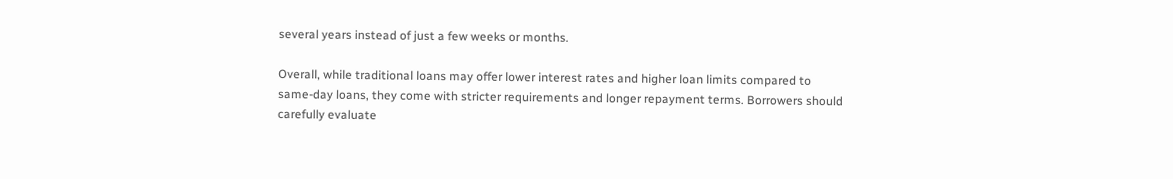several years instead of just a few weeks or months.

Overall, while traditional loans may offer lower interest rates and higher loan limits compared to same-day loans, they come with stricter requirements and longer repayment terms. Borrowers should carefully evaluate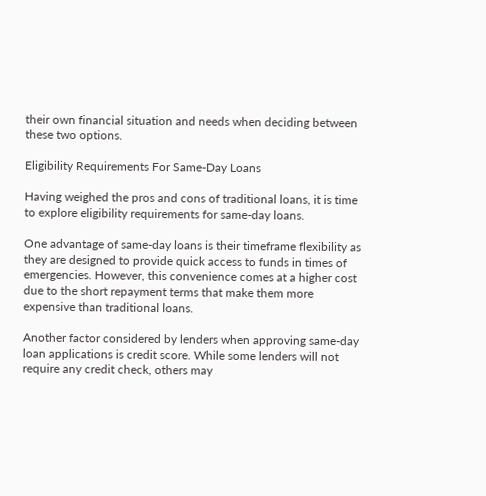their own financial situation and needs when deciding between these two options.

Eligibility Requirements For Same-Day Loans

Having weighed the pros and cons of traditional loans, it is time to explore eligibility requirements for same-day loans.

One advantage of same-day loans is their timeframe flexibility as they are designed to provide quick access to funds in times of emergencies. However, this convenience comes at a higher cost due to the short repayment terms that make them more expensive than traditional loans.

Another factor considered by lenders when approving same-day loan applications is credit score. While some lenders will not require any credit check, others may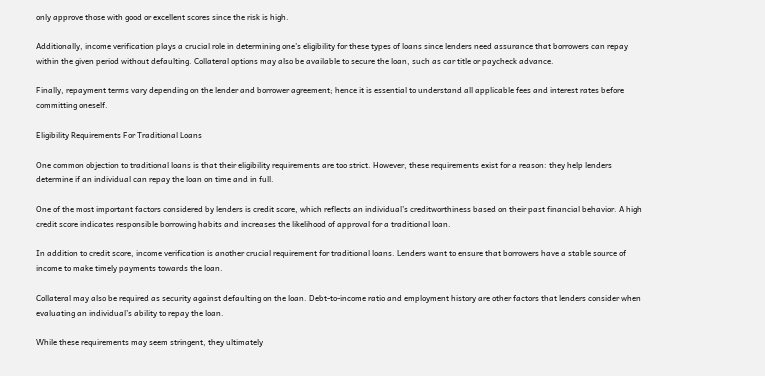only approve those with good or excellent scores since the risk is high.

Additionally, income verification plays a crucial role in determining one’s eligibility for these types of loans since lenders need assurance that borrowers can repay within the given period without defaulting. Collateral options may also be available to secure the loan, such as car title or paycheck advance.

Finally, repayment terms vary depending on the lender and borrower agreement; hence it is essential to understand all applicable fees and interest rates before committing oneself.

Eligibility Requirements For Traditional Loans

One common objection to traditional loans is that their eligibility requirements are too strict. However, these requirements exist for a reason: they help lenders determine if an individual can repay the loan on time and in full.

One of the most important factors considered by lenders is credit score, which reflects an individual’s creditworthiness based on their past financial behavior. A high credit score indicates responsible borrowing habits and increases the likelihood of approval for a traditional loan.

In addition to credit score, income verification is another crucial requirement for traditional loans. Lenders want to ensure that borrowers have a stable source of income to make timely payments towards the loan.

Collateral may also be required as security against defaulting on the loan. Debt-to-income ratio and employment history are other factors that lenders consider when evaluating an individual’s ability to repay the loan.

While these requirements may seem stringent, they ultimately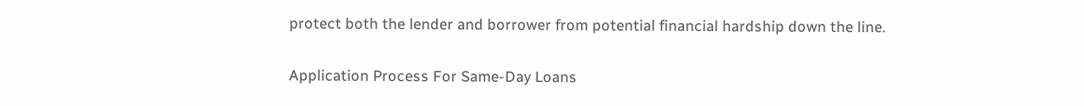protect both the lender and borrower from potential financial hardship down the line.

Application Process For Same-Day Loans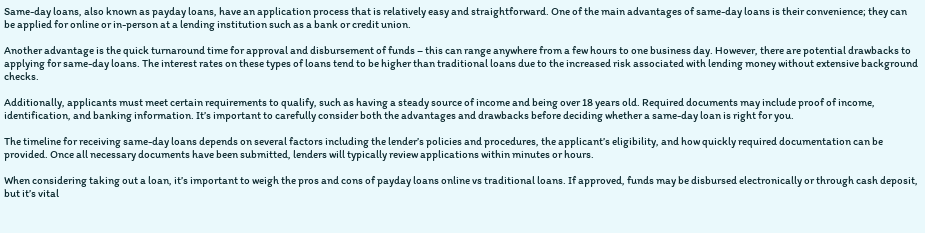Same-day loans, also known as payday loans, have an application process that is relatively easy and straightforward. One of the main advantages of same-day loans is their convenience; they can be applied for online or in-person at a lending institution such as a bank or credit union.

Another advantage is the quick turnaround time for approval and disbursement of funds – this can range anywhere from a few hours to one business day. However, there are potential drawbacks to applying for same-day loans. The interest rates on these types of loans tend to be higher than traditional loans due to the increased risk associated with lending money without extensive background checks.

Additionally, applicants must meet certain requirements to qualify, such as having a steady source of income and being over 18 years old. Required documents may include proof of income, identification, and banking information. It’s important to carefully consider both the advantages and drawbacks before deciding whether a same-day loan is right for you.

The timeline for receiving same-day loans depends on several factors including the lender’s policies and procedures, the applicant’s eligibility, and how quickly required documentation can be provided. Once all necessary documents have been submitted, lenders will typically review applications within minutes or hours.

When considering taking out a loan, it’s important to weigh the pros and cons of payday loans online vs traditional loans. If approved, funds may be disbursed electronically or through cash deposit, but it’s vital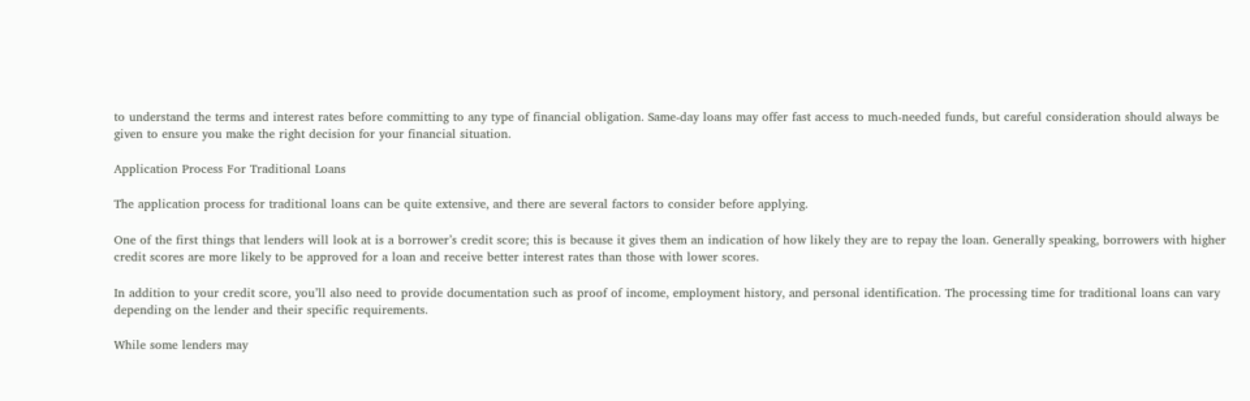to understand the terms and interest rates before committing to any type of financial obligation. Same-day loans may offer fast access to much-needed funds, but careful consideration should always be given to ensure you make the right decision for your financial situation.

Application Process For Traditional Loans

The application process for traditional loans can be quite extensive, and there are several factors to consider before applying.

One of the first things that lenders will look at is a borrower’s credit score; this is because it gives them an indication of how likely they are to repay the loan. Generally speaking, borrowers with higher credit scores are more likely to be approved for a loan and receive better interest rates than those with lower scores.

In addition to your credit score, you’ll also need to provide documentation such as proof of income, employment history, and personal identification. The processing time for traditional loans can vary depending on the lender and their specific requirements.

While some lenders may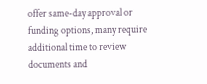offer same-day approval or funding options, many require additional time to review documents and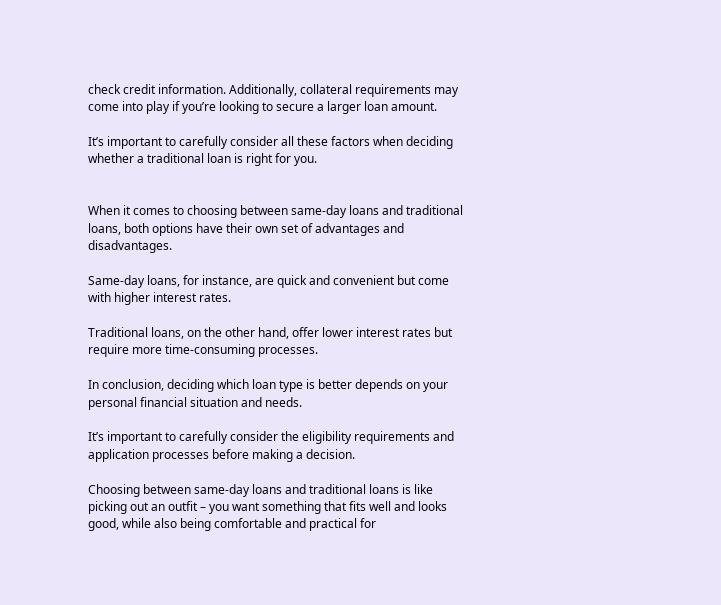check credit information. Additionally, collateral requirements may come into play if you’re looking to secure a larger loan amount.

It’s important to carefully consider all these factors when deciding whether a traditional loan is right for you.


When it comes to choosing between same-day loans and traditional loans, both options have their own set of advantages and disadvantages.

Same-day loans, for instance, are quick and convenient but come with higher interest rates.

Traditional loans, on the other hand, offer lower interest rates but require more time-consuming processes.

In conclusion, deciding which loan type is better depends on your personal financial situation and needs.

It’s important to carefully consider the eligibility requirements and application processes before making a decision.

Choosing between same-day loans and traditional loans is like picking out an outfit – you want something that fits well and looks good, while also being comfortable and practical for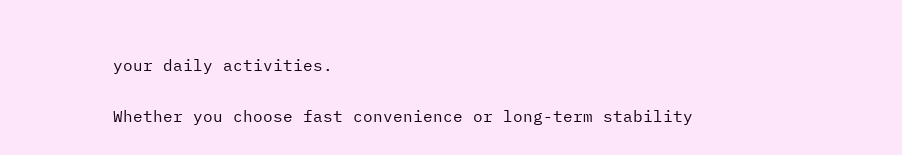your daily activities.

Whether you choose fast convenience or long-term stability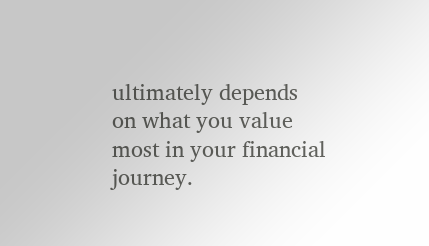ultimately depends on what you value most in your financial journey.